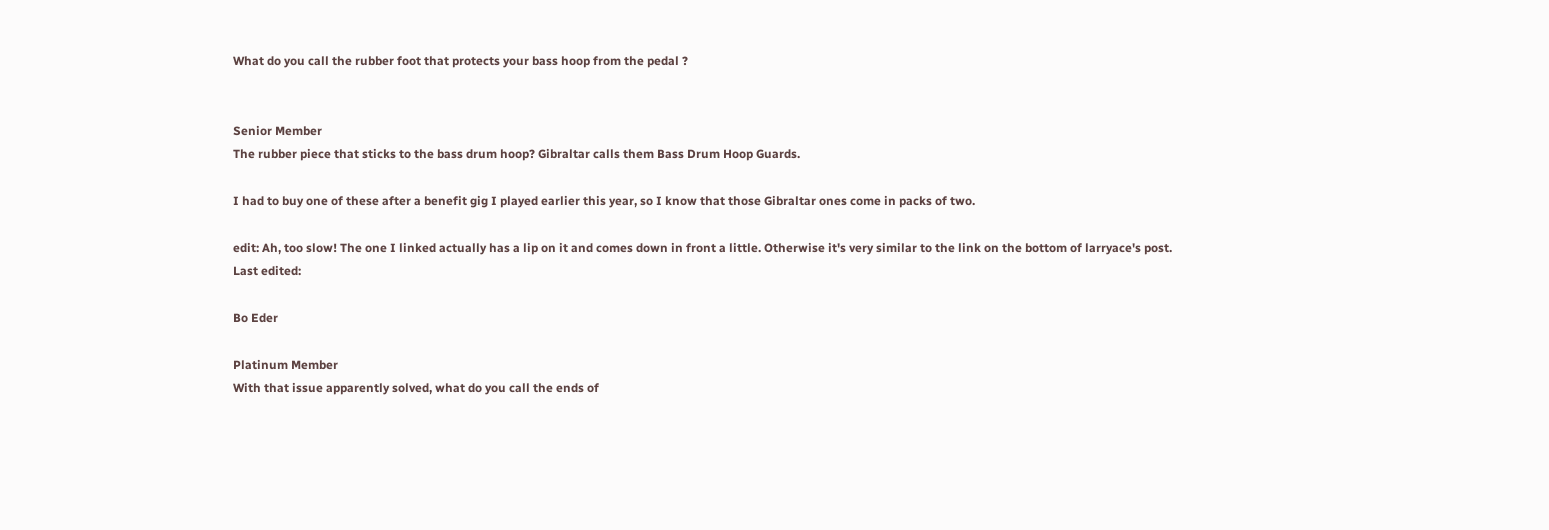What do you call the rubber foot that protects your bass hoop from the pedal ?


Senior Member
The rubber piece that sticks to the bass drum hoop? Gibraltar calls them Bass Drum Hoop Guards.

I had to buy one of these after a benefit gig I played earlier this year, so I know that those Gibraltar ones come in packs of two.

edit: Ah, too slow! The one I linked actually has a lip on it and comes down in front a little. Otherwise it's very similar to the link on the bottom of larryace's post.
Last edited:

Bo Eder

Platinum Member
With that issue apparently solved, what do you call the ends of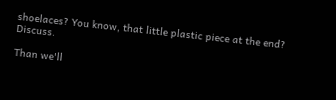shoelaces? You know, that little plastic piece at the end? Discuss.

Than we'll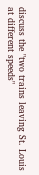discuss the "two trains leaving St. Louis at different speeds"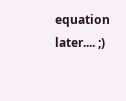equation later.... ;)